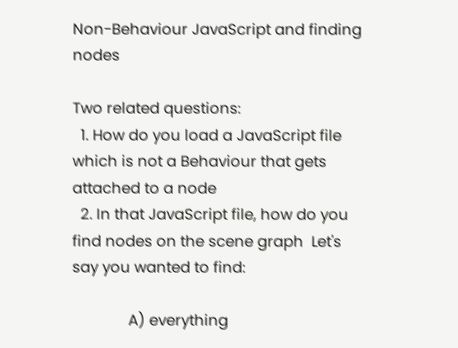Non-Behaviour JavaScript and finding nodes

Two related questions:
  1. How do you load a JavaScript file which is not a Behaviour that gets attached to a node
  2. In that JavaScript file, how do you find nodes on the scene graph  Let's say you wanted to find:

              A) everything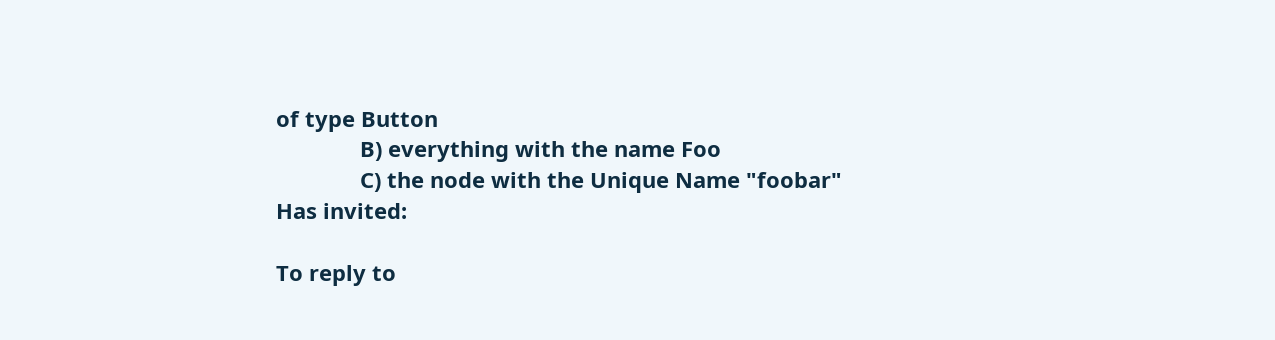of type Button
              B) everything with the name Foo
              C) the node with the Unique Name "foobar"
Has invited:

To reply to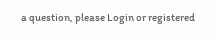a question, please Login or registered